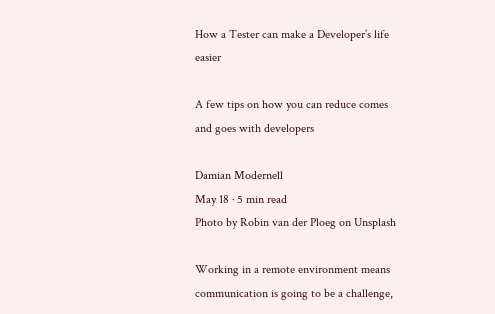How a Tester can make a Developer’s life easier

A few tips on how you can reduce comes and goes with developers

Damian Modernell
May 18 · 5 min read
Photo by Robin van der Ploeg on Unsplash

Working in a remote environment means communication is going to be a challenge,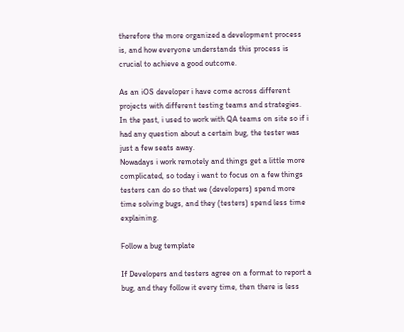therefore the more organized a development process is, and how everyone understands this process is crucial to achieve a good outcome.

As an iOS developer i have come across different projects with different testing teams and strategies. In the past, i used to work with QA teams on site so if i had any question about a certain bug, the tester was just a few seats away.
Nowadays i work remotely and things get a little more complicated, so today i want to focus on a few things testers can do so that we (developers) spend more time solving bugs, and they (testers) spend less time explaining.

Follow a bug template

If Developers and testers agree on a format to report a bug, and they follow it every time, then there is less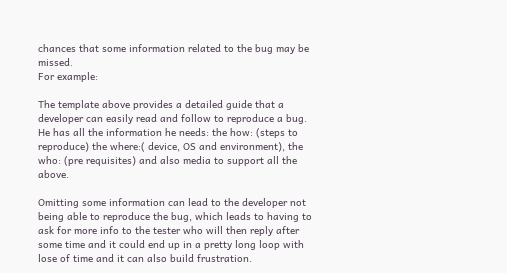chances that some information related to the bug may be missed.
For example:

The template above provides a detailed guide that a developer can easily read and follow to reproduce a bug. He has all the information he needs: the how: (steps to reproduce) the where:( device, OS and environment), the who: (pre requisites) and also media to support all the above.

Omitting some information can lead to the developer not being able to reproduce the bug, which leads to having to ask for more info to the tester who will then reply after some time and it could end up in a pretty long loop with lose of time and it can also build frustration.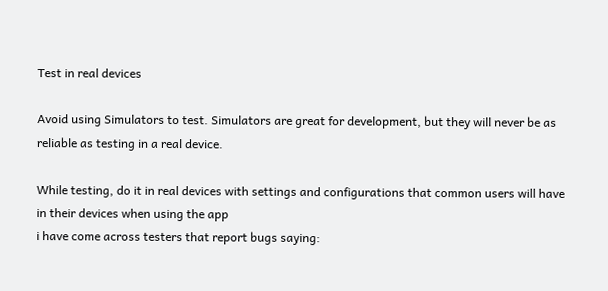Test in real devices

Avoid using Simulators to test. Simulators are great for development, but they will never be as reliable as testing in a real device.

While testing, do it in real devices with settings and configurations that common users will have in their devices when using the app
i have come across testers that report bugs saying: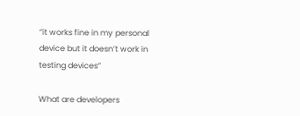“it works fine in my personal device but it doesn’t work in testing devices”

What are developers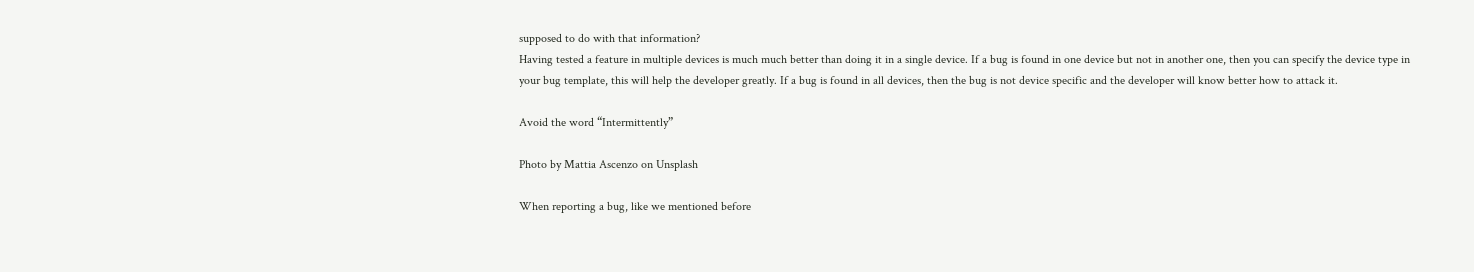supposed to do with that information?
Having tested a feature in multiple devices is much much better than doing it in a single device. If a bug is found in one device but not in another one, then you can specify the device type in your bug template, this will help the developer greatly. If a bug is found in all devices, then the bug is not device specific and the developer will know better how to attack it.

Avoid the word “Intermittently”

Photo by Mattia Ascenzo on Unsplash

When reporting a bug, like we mentioned before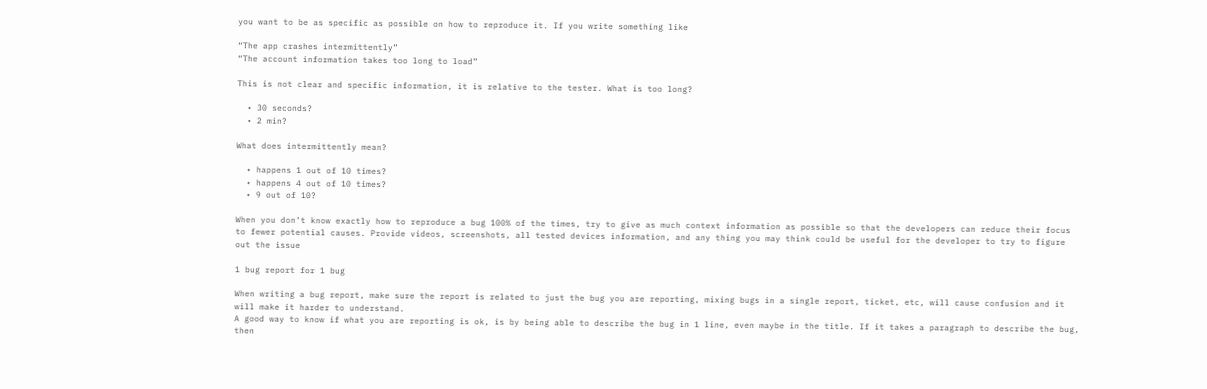you want to be as specific as possible on how to reproduce it. If you write something like

“The app crashes intermittently”
“The account information takes too long to load”

This is not clear and specific information, it is relative to the tester. What is too long?

  • 30 seconds?
  • 2 min?

What does intermittently mean?

  • happens 1 out of 10 times?
  • happens 4 out of 10 times?
  • 9 out of 10?

When you don’t know exactly how to reproduce a bug 100% of the times, try to give as much context information as possible so that the developers can reduce their focus to fewer potential causes. Provide videos, screenshots, all tested devices information, and any thing you may think could be useful for the developer to try to figure out the issue

1 bug report for 1 bug

When writing a bug report, make sure the report is related to just the bug you are reporting, mixing bugs in a single report, ticket, etc, will cause confusion and it will make it harder to understand.
A good way to know if what you are reporting is ok, is by being able to describe the bug in 1 line, even maybe in the title. If it takes a paragraph to describe the bug, then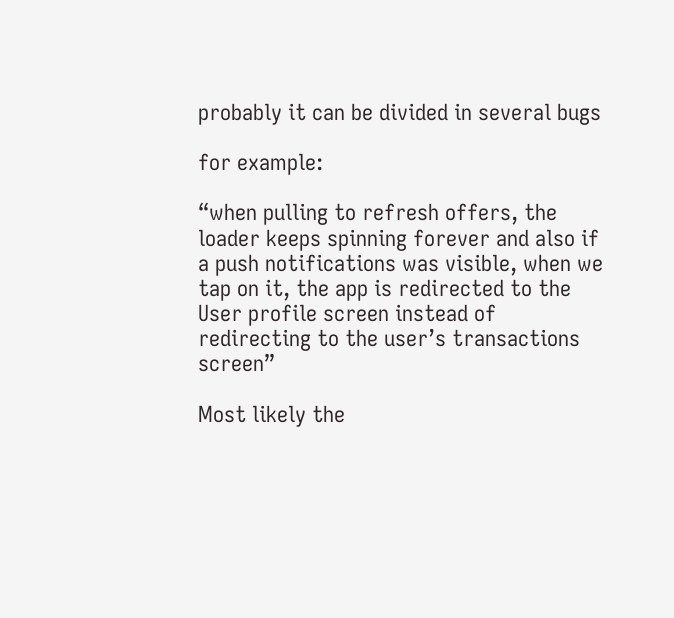probably it can be divided in several bugs

for example:

“when pulling to refresh offers, the loader keeps spinning forever and also if a push notifications was visible, when we tap on it, the app is redirected to the User profile screen instead of redirecting to the user’s transactions screen”

Most likely the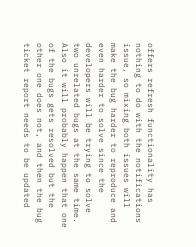offers refresh functionality has nothing to do with the notifications issue, so mixing both issues will make the bug harder to reproduce and even harder to solve since the developers will be trying to solve two unrelated bugs at the same time.
Also it will probably happen that one of the bugs gets resolved but the other one does not, and then the bug ticket report needs to be updated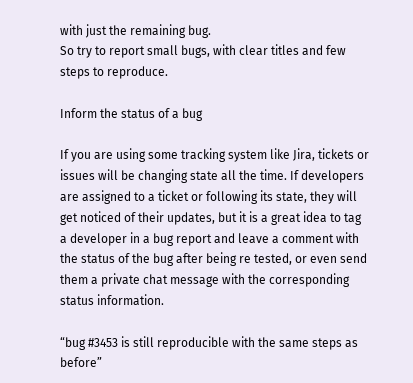with just the remaining bug.
So try to report small bugs, with clear titles and few steps to reproduce.

Inform the status of a bug

If you are using some tracking system like Jira, tickets or issues will be changing state all the time. If developers are assigned to a ticket or following its state, they will get noticed of their updates, but it is a great idea to tag a developer in a bug report and leave a comment with the status of the bug after being re tested, or even send them a private chat message with the corresponding status information.

“bug #3453 is still reproducible with the same steps as before”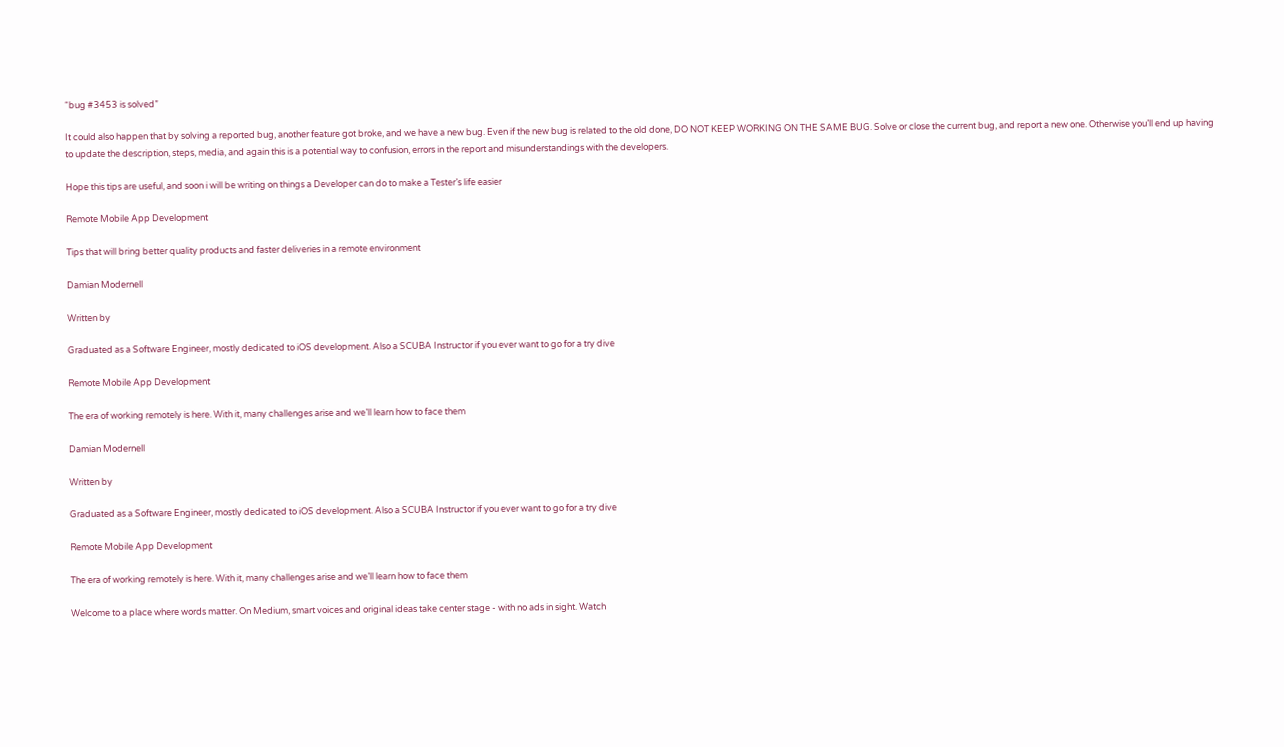“bug #3453 is solved”

It could also happen that by solving a reported bug, another feature got broke, and we have a new bug. Even if the new bug is related to the old done, DO NOT KEEP WORKING ON THE SAME BUG. Solve or close the current bug, and report a new one. Otherwise you’ll end up having to update the description, steps, media, and again this is a potential way to confusion, errors in the report and misunderstandings with the developers.

Hope this tips are useful, and soon i will be writing on things a Developer can do to make a Tester’s life easier

Remote Mobile App Development

Tips that will bring better quality products and faster deliveries in a remote environment

Damian Modernell

Written by

Graduated as a Software Engineer, mostly dedicated to iOS development. Also a SCUBA Instructor if you ever want to go for a try dive

Remote Mobile App Development

The era of working remotely is here. With it, many challenges arise and we’ll learn how to face them

Damian Modernell

Written by

Graduated as a Software Engineer, mostly dedicated to iOS development. Also a SCUBA Instructor if you ever want to go for a try dive

Remote Mobile App Development

The era of working remotely is here. With it, many challenges arise and we’ll learn how to face them

Welcome to a place where words matter. On Medium, smart voices and original ideas take center stage - with no ads in sight. Watch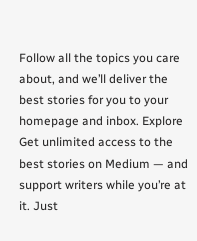Follow all the topics you care about, and we’ll deliver the best stories for you to your homepage and inbox. Explore
Get unlimited access to the best stories on Medium — and support writers while you’re at it. Just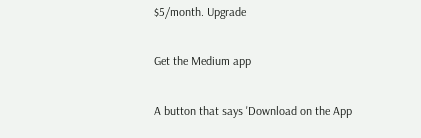$5/month. Upgrade

Get the Medium app

A button that says 'Download on the App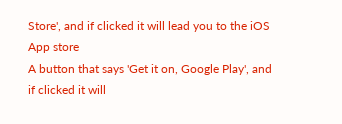Store', and if clicked it will lead you to the iOS App store
A button that says 'Get it on, Google Play', and if clicked it will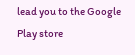lead you to the Google Play store